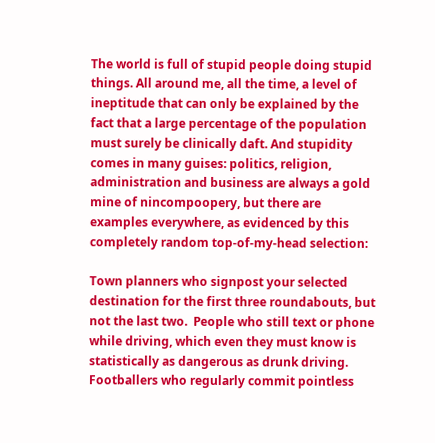The world is full of stupid people doing stupid things. All around me, all the time, a level of ineptitude that can only be explained by the fact that a large percentage of the population must surely be clinically daft. And stupidity comes in many guises: politics, religion, administration and business are always a gold mine of nincompoopery, but there are examples everywhere, as evidenced by this completely random top-of-my-head selection:

Town planners who signpost your selected destination for the first three roundabouts, but not the last two.  People who still text or phone while driving, which even they must know is statistically as dangerous as drunk driving. Footballers who regularly commit pointless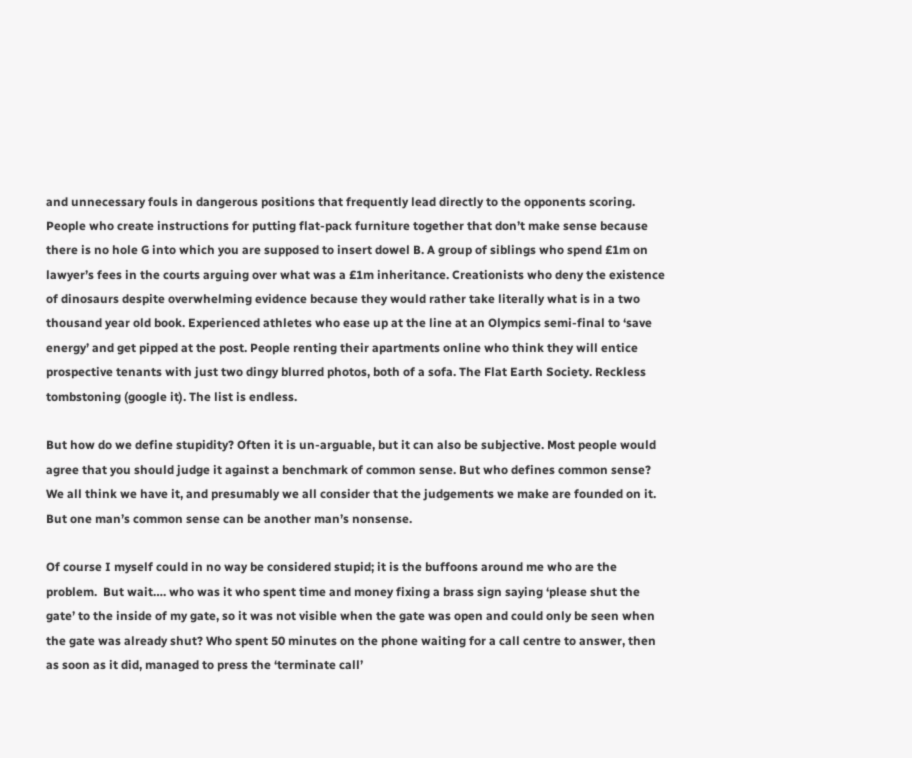and unnecessary fouls in dangerous positions that frequently lead directly to the opponents scoring. People who create instructions for putting flat-pack furniture together that don’t make sense because there is no hole G into which you are supposed to insert dowel B. A group of siblings who spend £1m on lawyer’s fees in the courts arguing over what was a £1m inheritance. Creationists who deny the existence of dinosaurs despite overwhelming evidence because they would rather take literally what is in a two thousand year old book. Experienced athletes who ease up at the line at an Olympics semi-final to ‘save energy’ and get pipped at the post. People renting their apartments online who think they will entice prospective tenants with just two dingy blurred photos, both of a sofa. The Flat Earth Society. Reckless tombstoning (google it). The list is endless.

But how do we define stupidity? Often it is un-arguable, but it can also be subjective. Most people would agree that you should judge it against a benchmark of common sense. But who defines common sense? We all think we have it, and presumably we all consider that the judgements we make are founded on it. But one man’s common sense can be another man’s nonsense.

Of course I myself could in no way be considered stupid; it is the buffoons around me who are the problem.  But wait…. who was it who spent time and money fixing a brass sign saying ‘please shut the gate’ to the inside of my gate, so it was not visible when the gate was open and could only be seen when the gate was already shut? Who spent 50 minutes on the phone waiting for a call centre to answer, then as soon as it did, managed to press the ‘terminate call’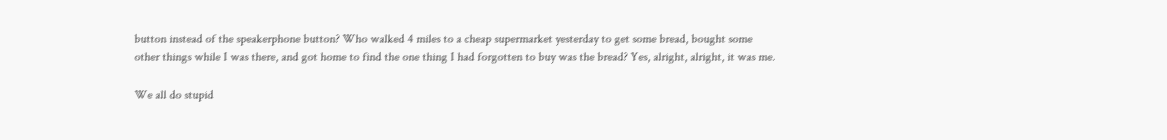button instead of the speakerphone button? Who walked 4 miles to a cheap supermarket yesterday to get some bread, bought some other things while I was there, and got home to find the one thing I had forgotten to buy was the bread? Yes, alright, alright, it was me.

We all do stupid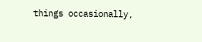things occasionally,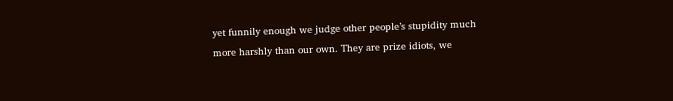yet funnily enough we judge other people’s stupidity much more harshly than our own. They are prize idiots, we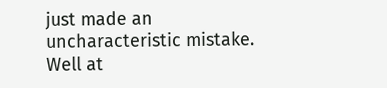just made an uncharacteristic mistake. Well at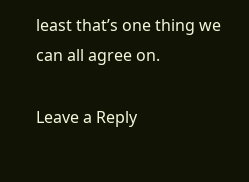least that’s one thing we can all agree on.

Leave a Reply